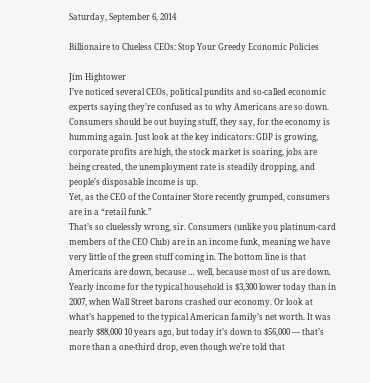Saturday, September 6, 2014

Billionaire to Clueless CEOs: Stop Your Greedy Economic Policies

Jim Hightower
I’ve noticed several CEOs, political pundits and so-called economic experts saying they’re confused as to why Americans are so down. Consumers should be out buying stuff, they say, for the economy is humming again. Just look at the key indicators: GDP is growing, corporate profits are high, the stock market is soaring, jobs are being created, the unemployment rate is steadily dropping, and people’s disposable income is up.
Yet, as the CEO of the Container Store recently grumped, consumers are in a “retail funk.”
That’s so cluelessly wrong, sir. Consumers (unlike you platinum-card members of the CEO Club) are in an income funk, meaning we have very little of the green stuff coming in. The bottom line is that Americans are down, because … well, because most of us are down. Yearly income for the typical household is $3,300 lower today than in 2007, when Wall Street barons crashed our economy. Or look at what’s happened to the typical American family’s net worth. It was nearly $88,000 10 years ago, but today it’s down to $56,000 — that’s more than a one-third drop, even though we’re told that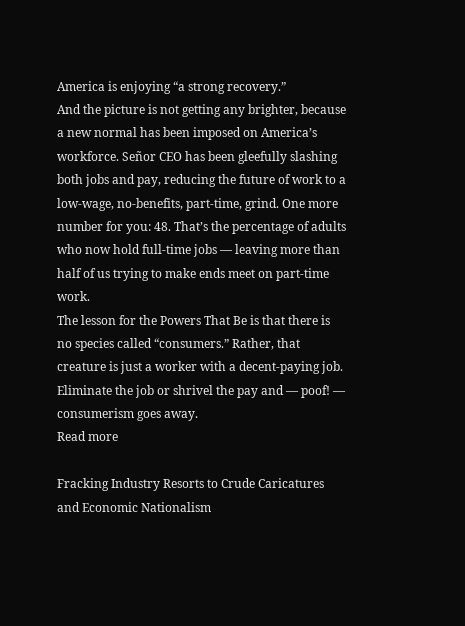America is enjoying “a strong recovery.”
And the picture is not getting any brighter, because a new normal has been imposed on America’s workforce. Señor CEO has been gleefully slashing both jobs and pay, reducing the future of work to a low-wage, no-benefits, part-time, grind. One more number for you: 48. That’s the percentage of adults who now hold full-time jobs — leaving more than half of us trying to make ends meet on part-time work.
The lesson for the Powers That Be is that there is no species called “consumers.” Rather, that creature is just a worker with a decent-paying job. Eliminate the job or shrivel the pay and — poof! — consumerism goes away.
Read more

Fracking Industry Resorts to Crude Caricatures and Economic Nationalism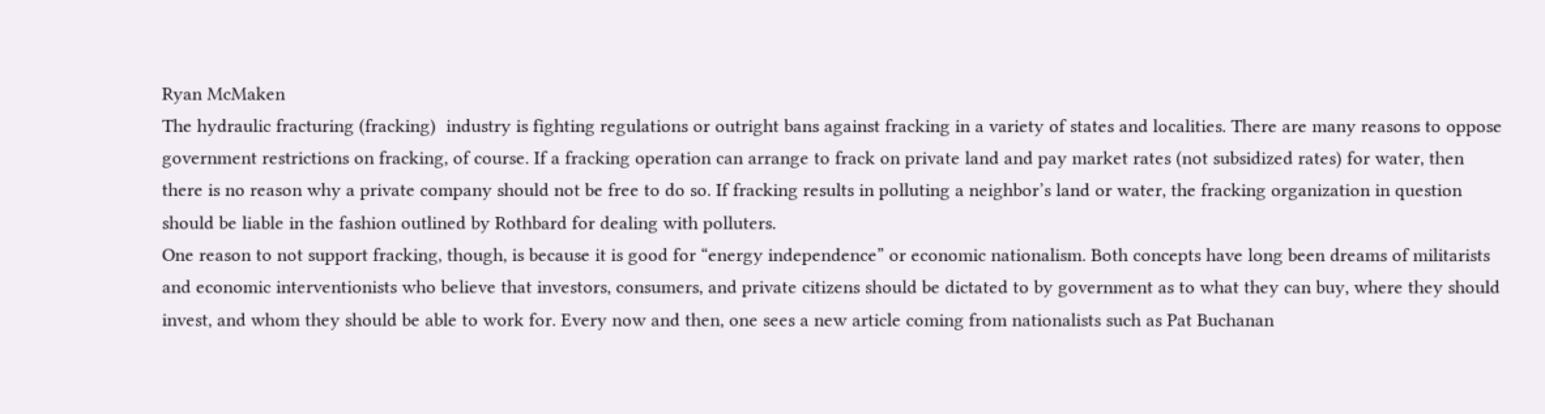Ryan McMaken
The hydraulic fracturing (fracking)  industry is fighting regulations or outright bans against fracking in a variety of states and localities. There are many reasons to oppose government restrictions on fracking, of course. If a fracking operation can arrange to frack on private land and pay market rates (not subsidized rates) for water, then there is no reason why a private company should not be free to do so. If fracking results in polluting a neighbor’s land or water, the fracking organization in question should be liable in the fashion outlined by Rothbard for dealing with polluters.
One reason to not support fracking, though, is because it is good for “energy independence” or economic nationalism. Both concepts have long been dreams of militarists and economic interventionists who believe that investors, consumers, and private citizens should be dictated to by government as to what they can buy, where they should invest, and whom they should be able to work for. Every now and then, one sees a new article coming from nationalists such as Pat Buchanan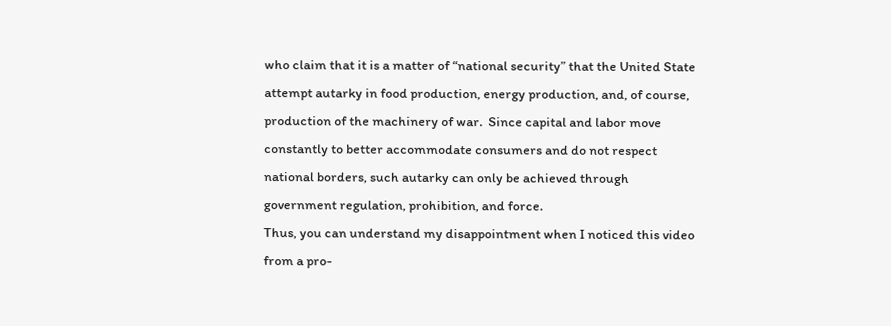who claim that it is a matter of “national security” that the United State attempt autarky in food production, energy production, and, of course, production of the machinery of war.  Since capital and labor move constantly to better accommodate consumers and do not respect national borders, such autarky can only be achieved through government regulation, prohibition, and force.
Thus, you can understand my disappointment when I noticed this video from a pro-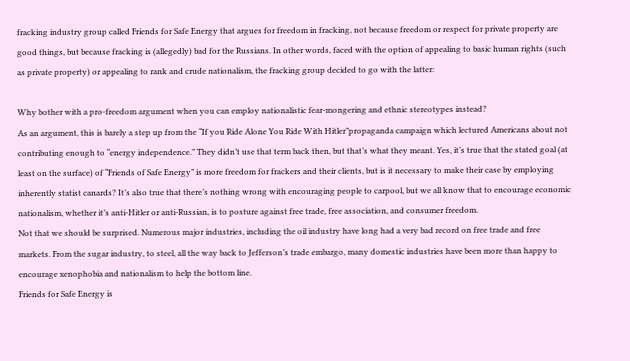fracking industry group called Friends for Safe Energy that argues for freedom in fracking, not because freedom or respect for private property are good things, but because fracking is (allegedly) bad for the Russians. In other words, faced with the option of appealing to basic human rights (such as private property) or appealing to rank and crude nationalism, the fracking group decided to go with the latter:

Why bother with a pro-freedom argument when you can employ nationalistic fear-mongering and ethnic stereotypes instead?
As an argument, this is barely a step up from the “If you Ride Alone You Ride With Hitler”propaganda campaign which lectured Americans about not contributing enough to “energy independence.” They didn’t use that term back then, but that’s what they meant. Yes, it’s true that the stated goal (at least on the surface) of “Friends of Safe Energy” is more freedom for frackers and their clients, but is it necessary to make their case by employing inherently statist canards? It’s also true that there’s nothing wrong with encouraging people to carpool, but we all know that to encourage economic nationalism, whether it’s anti-Hitler or anti-Russian, is to posture against free trade, free association, and consumer freedom.
Not that we should be surprised. Numerous major industries, including the oil industry have long had a very bad record on free trade and free markets. From the sugar industry, to steel, all the way back to Jefferson’s trade embargo, many domestic industries have been more than happy to encourage xenophobia and nationalism to help the bottom line.
Friends for Safe Energy is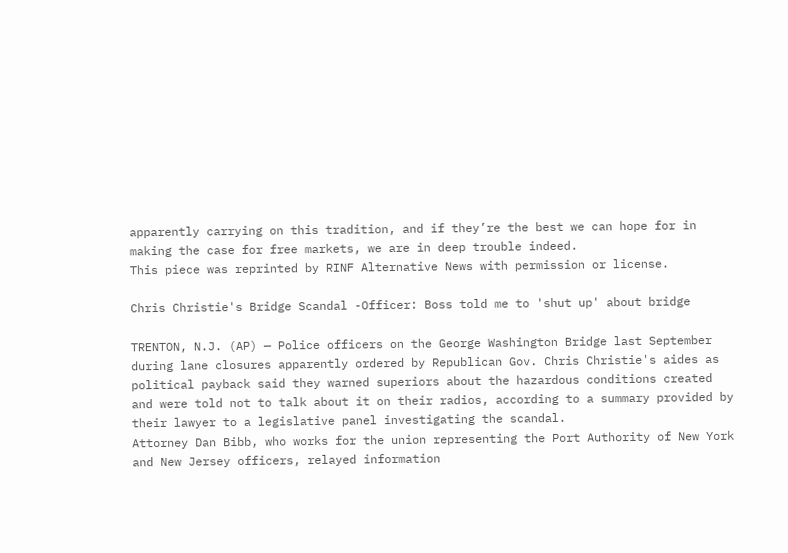apparently carrying on this tradition, and if they’re the best we can hope for in making the case for free markets, we are in deep trouble indeed.
This piece was reprinted by RINF Alternative News with permission or license.

Chris Christie's Bridge Scandal -Officer: Boss told me to 'shut up' about bridge

TRENTON, N.J. (AP) — Police officers on the George Washington Bridge last September during lane closures apparently ordered by Republican Gov. Chris Christie's aides as political payback said they warned superiors about the hazardous conditions created and were told not to talk about it on their radios, according to a summary provided by their lawyer to a legislative panel investigating the scandal.
Attorney Dan Bibb, who works for the union representing the Port Authority of New York and New Jersey officers, relayed information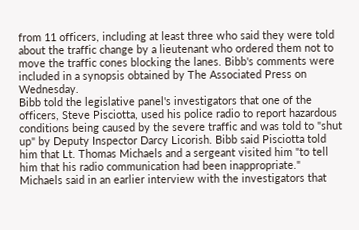from 11 officers, including at least three who said they were told about the traffic change by a lieutenant who ordered them not to move the traffic cones blocking the lanes. Bibb's comments were included in a synopsis obtained by The Associated Press on Wednesday.
Bibb told the legislative panel's investigators that one of the officers, Steve Pisciotta, used his police radio to report hazardous conditions being caused by the severe traffic and was told to "shut up" by Deputy Inspector Darcy Licorish. Bibb said Pisciotta told him that Lt. Thomas Michaels and a sergeant visited him "to tell him that his radio communication had been inappropriate."
Michaels said in an earlier interview with the investigators that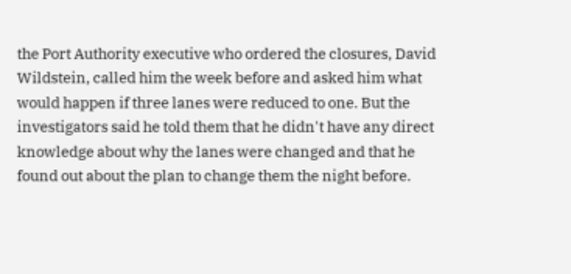the Port Authority executive who ordered the closures, David Wildstein, called him the week before and asked him what would happen if three lanes were reduced to one. But the investigators said he told them that he didn't have any direct knowledge about why the lanes were changed and that he found out about the plan to change them the night before.